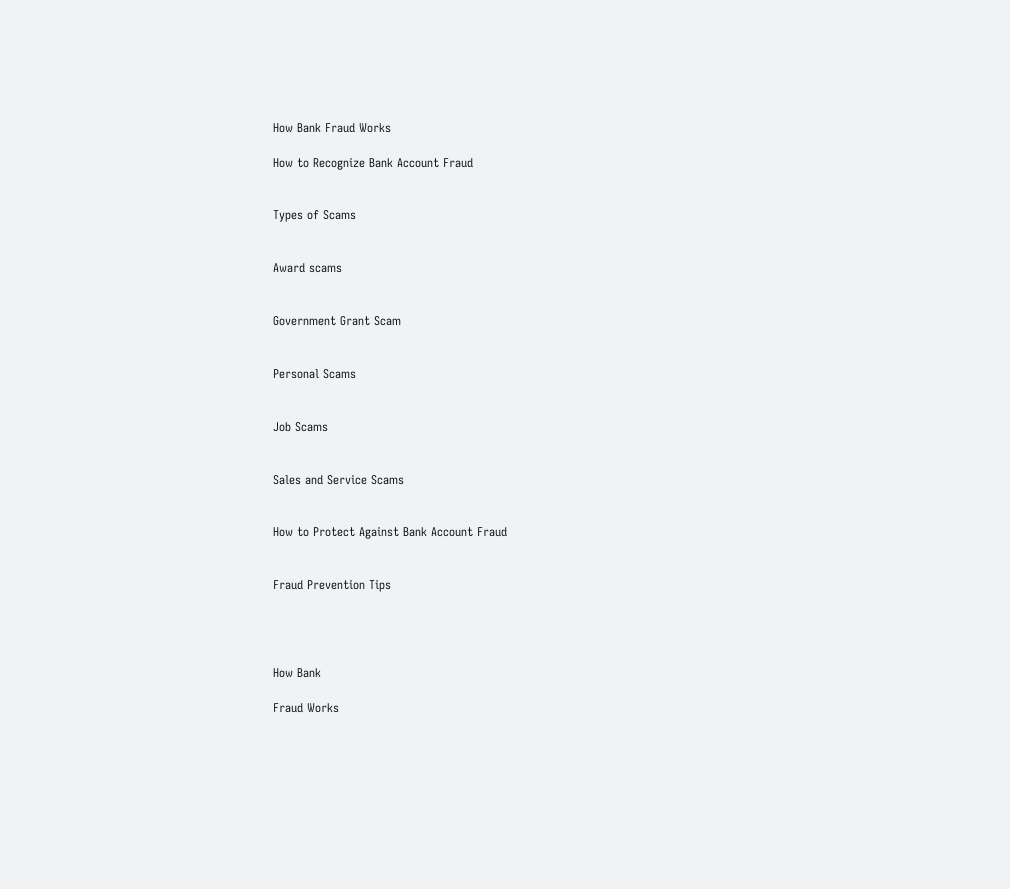How Bank Fraud Works

How to Recognize Bank Account Fraud


Types of Scams


Award scams


Government Grant Scam


Personal Scams


Job Scams


Sales and Service Scams


How to Protect Against Bank Account Fraud


Fraud Prevention Tips




How Bank

Fraud Works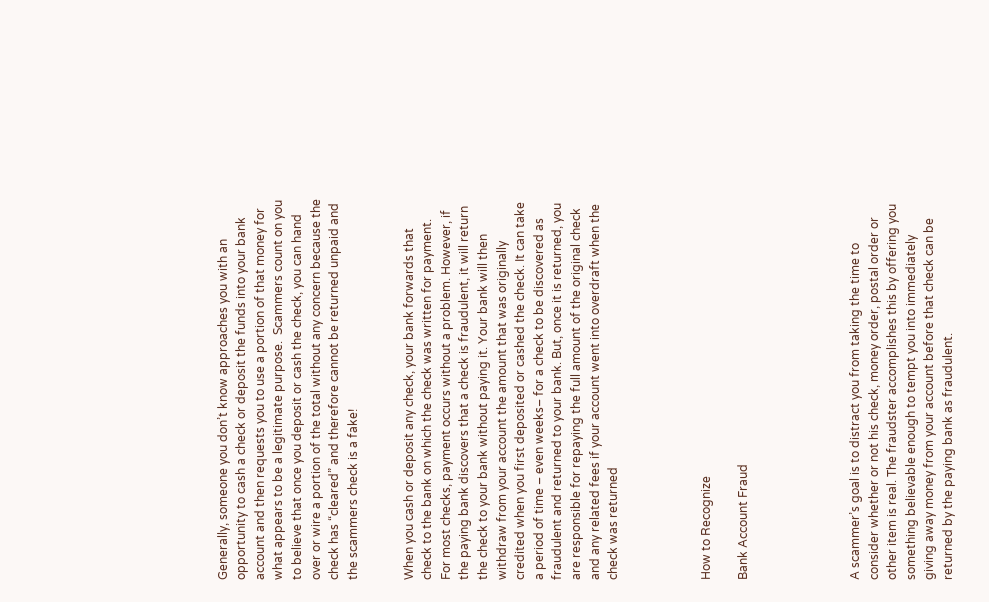Generally, someone you don’t know approaches you with an opportunity to cash a check or deposit the funds into your bank account and then requests you to use a portion of that money for what appears to be a legitimate purpose.  Scammers count on you to believe that once you deposit or cash the check, you can hand over or wire a portion of the total without any concern because the check has “cleared” and therefore cannot be returned unpaid and the scammers check is a fake!


When you cash or deposit any check, your bank forwards that check to the bank on which the check was written for payment. For most checks, payment occurs without a problem. However, if the paying bank discovers that a check is fraudulent, it will return the check to your bank without paying it. Your bank will then withdraw from your account the amount that was originally credited when you first deposited or cashed the check. It can take a period of time – even weeks– for a check to be discovered as fraudulent and returned to your bank. But, once it is returned, you are responsible for repaying the full amount of the original check and any related fees if your account went into overdraft when the check was returned




How to Recognize

Bank Account Fraud





A scammer’s goal is to distract you from taking the time to consider whether or not his check, money order, postal order or other item is real. The fraudster accomplishes this by offering you something believable enough to tempt you into immediately giving away money from your account before that check can be returned by the paying bank as fraudulent.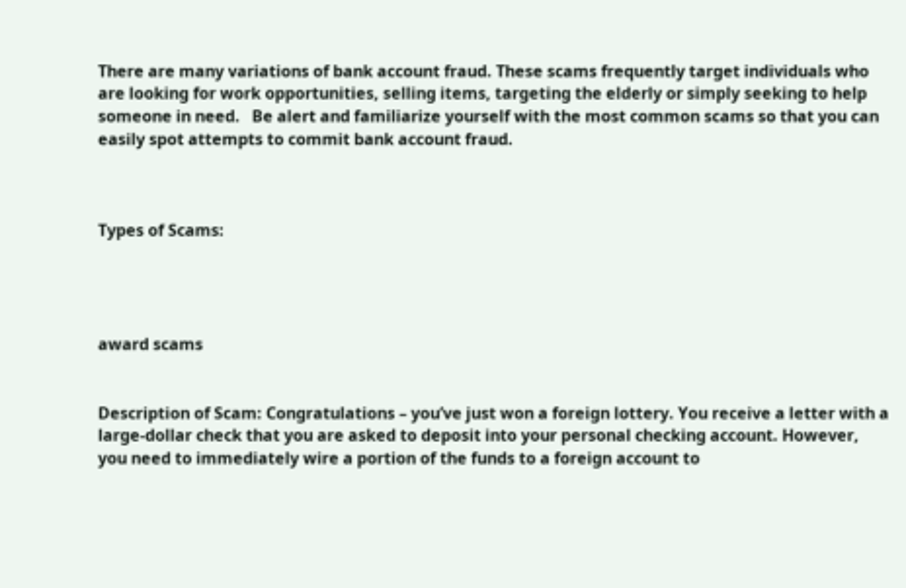There are many variations of bank account fraud. These scams frequently target individuals who are looking for work opportunities, selling items, targeting the elderly or simply seeking to help someone in need.   Be alert and familiarize yourself with the most common scams so that you can easily spot attempts to commit bank account fraud.



Types of Scams:




award scams


Description of Scam: Congratulations – you’ve just won a foreign lottery. You receive a letter with a large-dollar check that you are asked to deposit into your personal checking account. However, you need to immediately wire a portion of the funds to a foreign account to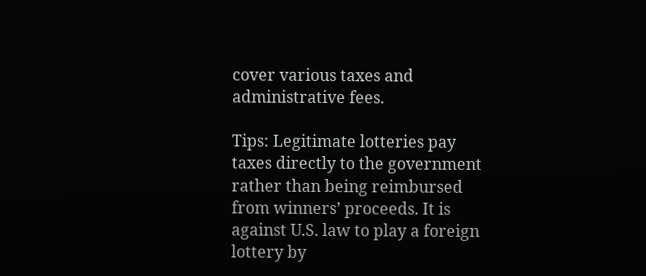cover various taxes and administrative fees.

Tips: Legitimate lotteries pay taxes directly to the government rather than being reimbursed from winners’ proceeds. It is against U.S. law to play a foreign lottery by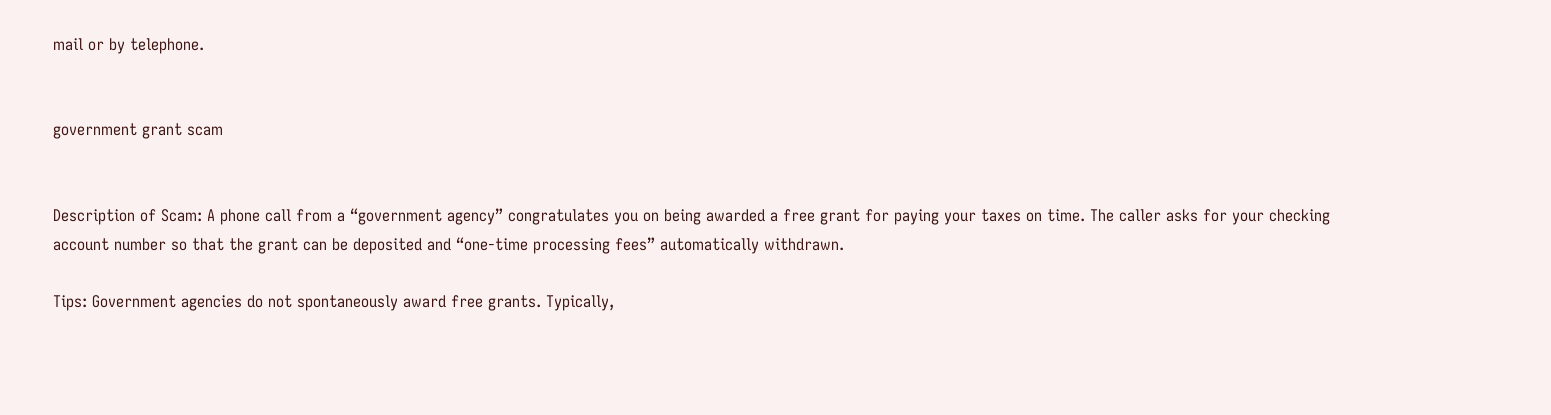mail or by telephone.


government grant scam


Description of Scam: A phone call from a “government agency” congratulates you on being awarded a free grant for paying your taxes on time. The caller asks for your checking account number so that the grant can be deposited and “one-time processing fees” automatically withdrawn.

Tips: Government agencies do not spontaneously award free grants. Typically,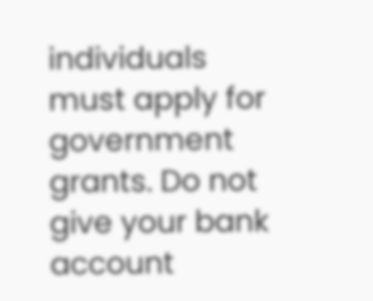individuals must apply for government grants. Do not give your bank account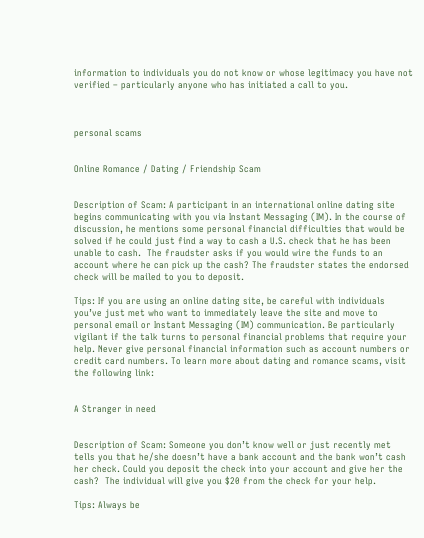information to individuals you do not know or whose legitimacy you have not verified – particularly anyone who has initiated a call to you.



personal scams


Online Romance / Dating / Friendship Scam


Description of Scam: A participant in an international online dating site begins communicating with you via Instant Messaging (IM). In the course of discussion, he mentions some personal financial difficulties that would be solved if he could just find a way to cash a U.S. check that he has been unable to cash.  The fraudster asks if you would wire the funds to an account where he can pick up the cash? The fraudster states the endorsed check will be mailed to you to deposit.

Tips: If you are using an online dating site, be careful with individuals you’ve just met who want to immediately leave the site and move to personal email or Instant Messaging (IM) communication. Be particularly vigilant if the talk turns to personal financial problems that require your help. Never give personal financial information such as account numbers or credit card numbers. To learn more about dating and romance scams, visit the following link:


A Stranger in need


Description of Scam: Someone you don’t know well or just recently met tells you that he/she doesn’t have a bank account and the bank won’t cash her check. Could you deposit the check into your account and give her the cash?  The individual will give you $20 from the check for your help.

Tips: Always be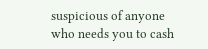suspicious of anyone who needs you to cash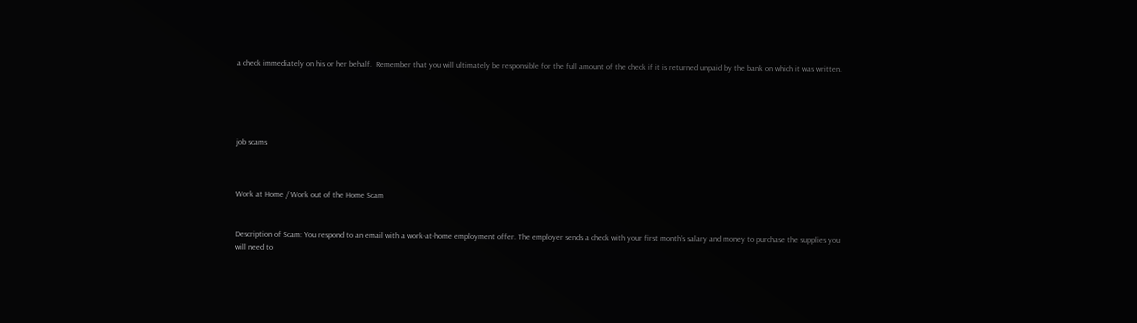a check immediately on his or her behalf.  Remember that you will ultimately be responsible for the full amount of the check if it is returned unpaid by the bank on which it was written.





job scams



Work at Home / Work out of the Home Scam


Description of Scam: You respond to an email with a work-at-home employment offer. The employer sends a check with your first month’s salary and money to purchase the supplies you will need to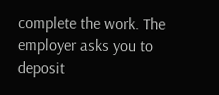complete the work. The employer asks you to deposit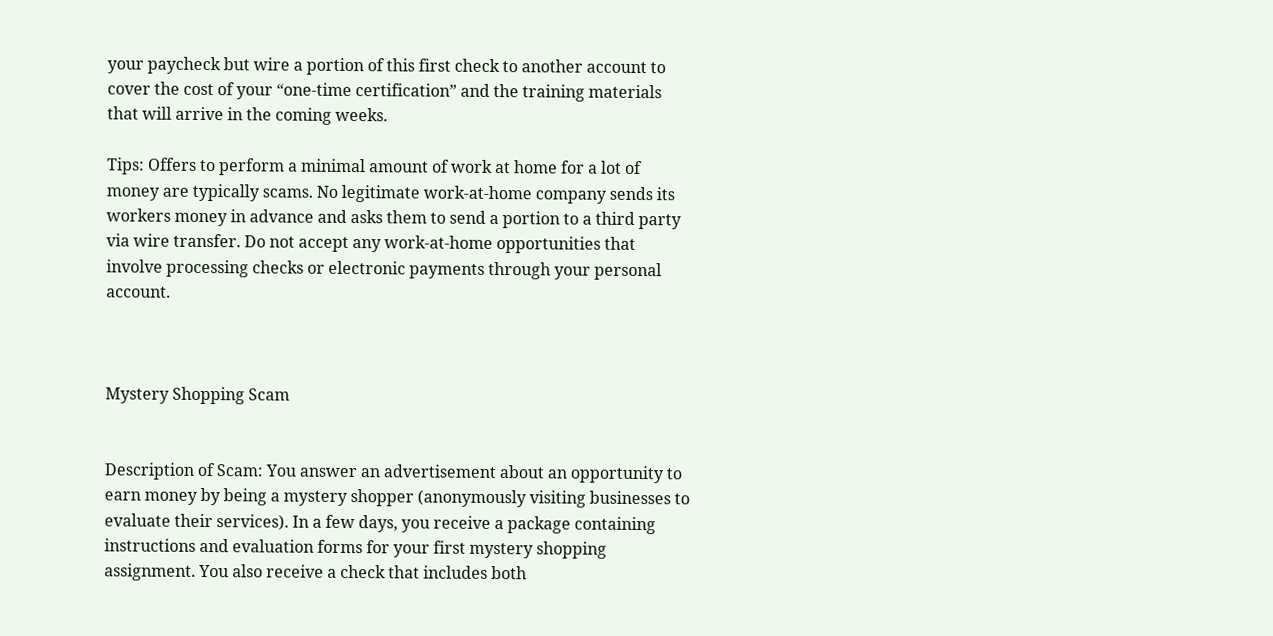your paycheck but wire a portion of this first check to another account to cover the cost of your “one-time certification” and the training materials that will arrive in the coming weeks.

Tips: Offers to perform a minimal amount of work at home for a lot of money are typically scams. No legitimate work-at-home company sends its workers money in advance and asks them to send a portion to a third party via wire transfer. Do not accept any work-at-home opportunities that involve processing checks or electronic payments through your personal account.



Mystery Shopping Scam


Description of Scam: You answer an advertisement about an opportunity to earn money by being a mystery shopper (anonymously visiting businesses to evaluate their services). In a few days, you receive a package containing instructions and evaluation forms for your first mystery shopping assignment. You also receive a check that includes both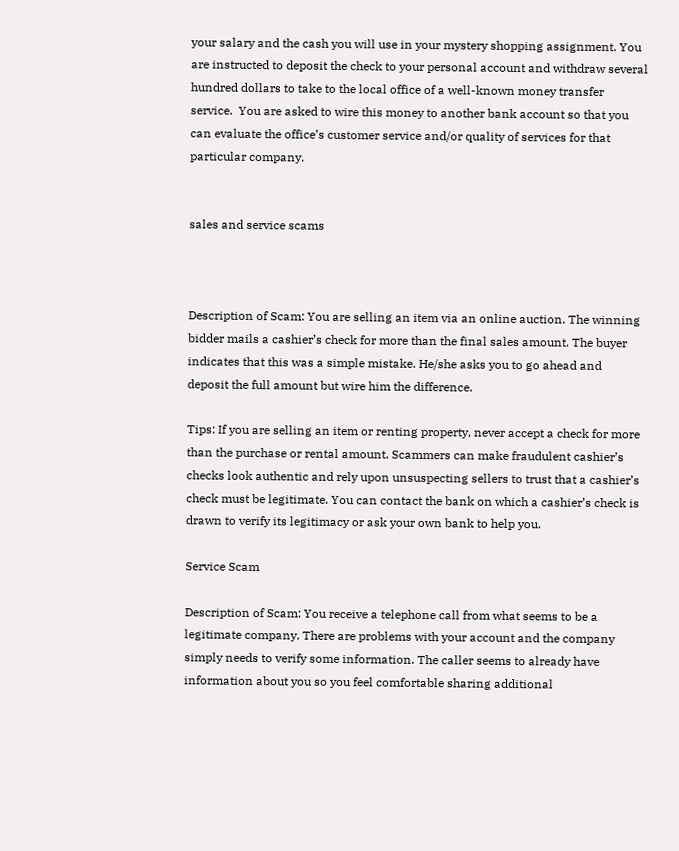your salary and the cash you will use in your mystery shopping assignment. You are instructed to deposit the check to your personal account and withdraw several hundred dollars to take to the local office of a well-known money transfer service.  You are asked to wire this money to another bank account so that you can evaluate the office’s customer service and/or quality of services for that particular company.


sales and service scams



Description of Scam: You are selling an item via an online auction. The winning bidder mails a cashier’s check for more than the final sales amount. The buyer indicates that this was a simple mistake. He/she asks you to go ahead and deposit the full amount but wire him the difference.

Tips: If you are selling an item or renting property, never accept a check for more than the purchase or rental amount. Scammers can make fraudulent cashier’s checks look authentic and rely upon unsuspecting sellers to trust that a cashier’s check must be legitimate. You can contact the bank on which a cashier’s check is drawn to verify its legitimacy or ask your own bank to help you.

Service Scam

Description of Scam: You receive a telephone call from what seems to be a legitimate company. There are problems with your account and the company simply needs to verify some information. The caller seems to already have information about you so you feel comfortable sharing additional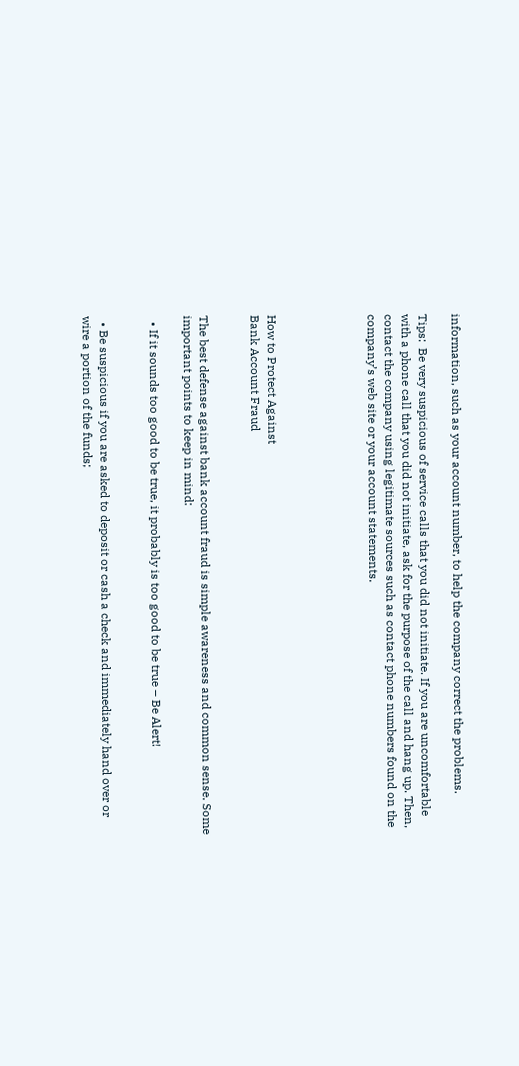information, such as your account number, to help the company correct the problems.

Tips:  Be very suspicious of service calls that you did not initiate. If you are uncomfortable with a phone call that you did not initiate, ask for the purpose of the call and hang up. Then, contact the company using legitimate sources such as contact phone numbers found on the company’s web site or your account statements.





How to Protect Against
Bank Account Fraud


The best defense against bank account fraud is simple awareness and common sense. Some important points to keep in mind:

  • If it sounds too good to be true, it probably is too good to be true – Be Alert!


  • Be suspicious if you are asked to deposit or cash a check and immediately hand over or wire a portion of the funds;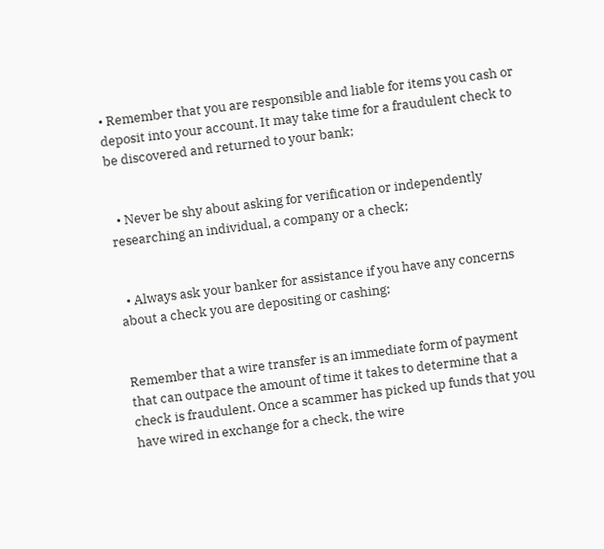• Remember that you are responsible and liable for items you cash or deposit into your account. It may take time for a fraudulent check to be discovered and returned to your bank;


  • Never be shy about asking for verification or independently researching an individual, a company or a check;


  • Always ask your banker for assistance if you have any concerns about a check you are depositing or cashing;


Remember that a wire transfer is an immediate form of payment that can outpace the amount of time it takes to determine that a check is fraudulent. Once a scammer has picked up funds that you have wired in exchange for a check, the wire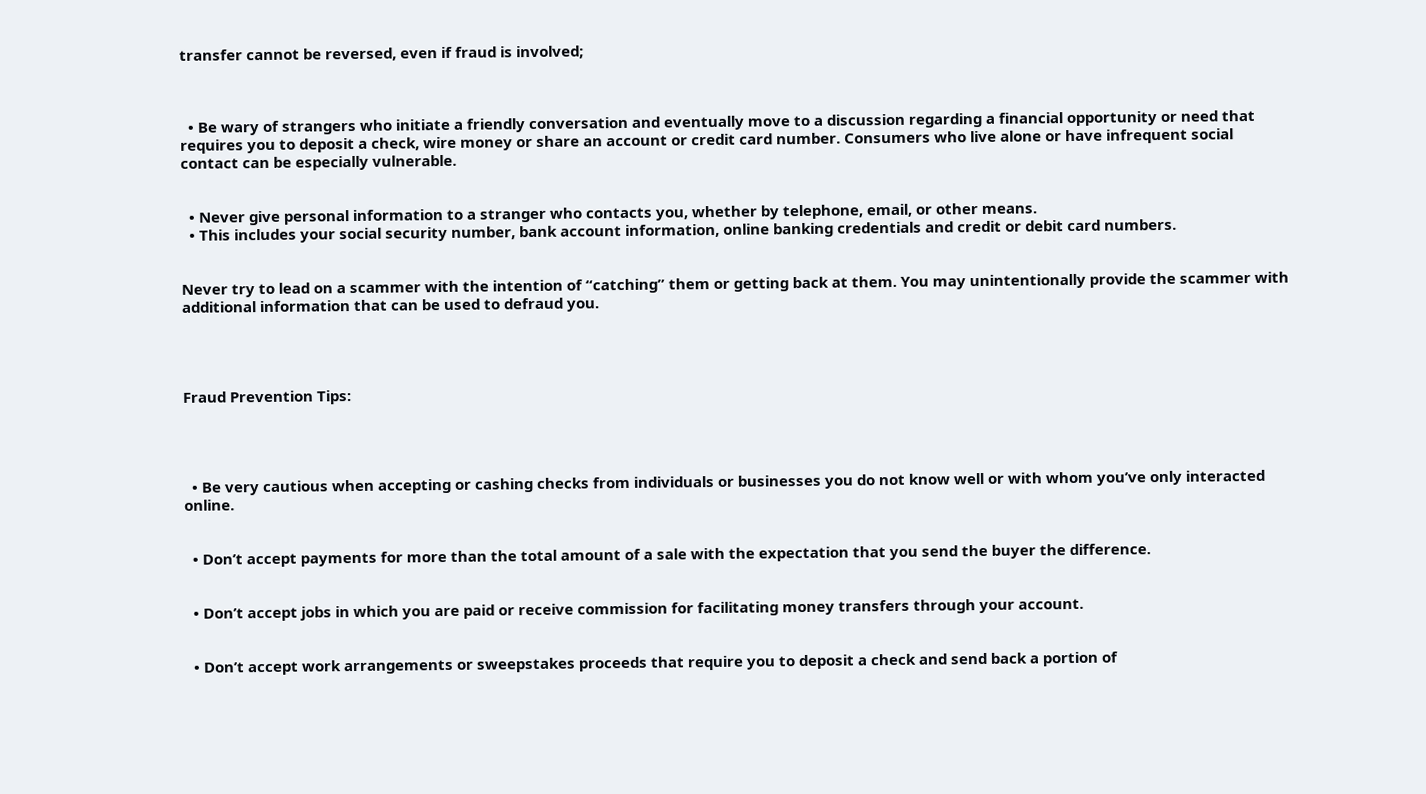transfer cannot be reversed, even if fraud is involved;



  • Be wary of strangers who initiate a friendly conversation and eventually move to a discussion regarding a financial opportunity or need that requires you to deposit a check, wire money or share an account or credit card number. Consumers who live alone or have infrequent social contact can be especially vulnerable.


  • Never give personal information to a stranger who contacts you, whether by telephone, email, or other means.
  • This includes your social security number, bank account information, online banking credentials and credit or debit card numbers.


Never try to lead on a scammer with the intention of “catching” them or getting back at them. You may unintentionally provide the scammer with additional information that can be used to defraud you.




Fraud Prevention Tips:




  • Be very cautious when accepting or cashing checks from individuals or businesses you do not know well or with whom you’ve only interacted online.


  • Don’t accept payments for more than the total amount of a sale with the expectation that you send the buyer the difference.


  • Don’t accept jobs in which you are paid or receive commission for facilitating money transfers through your account.


  • Don’t accept work arrangements or sweepstakes proceeds that require you to deposit a check and send back a portion of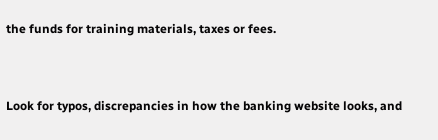the funds for training materials, taxes or fees.


Look for typos, discrepancies in how the banking website looks, and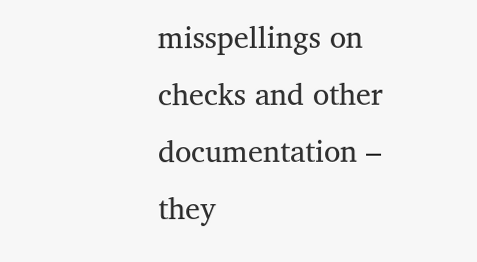misspellings on checks and other documentation – they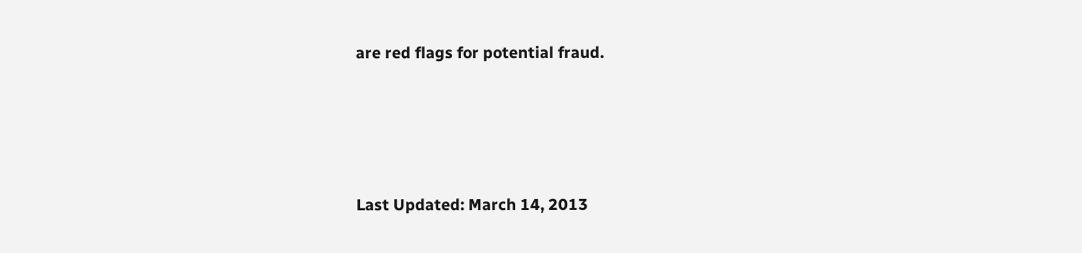are red flags for potential fraud.







Last Updated: March 14, 2013